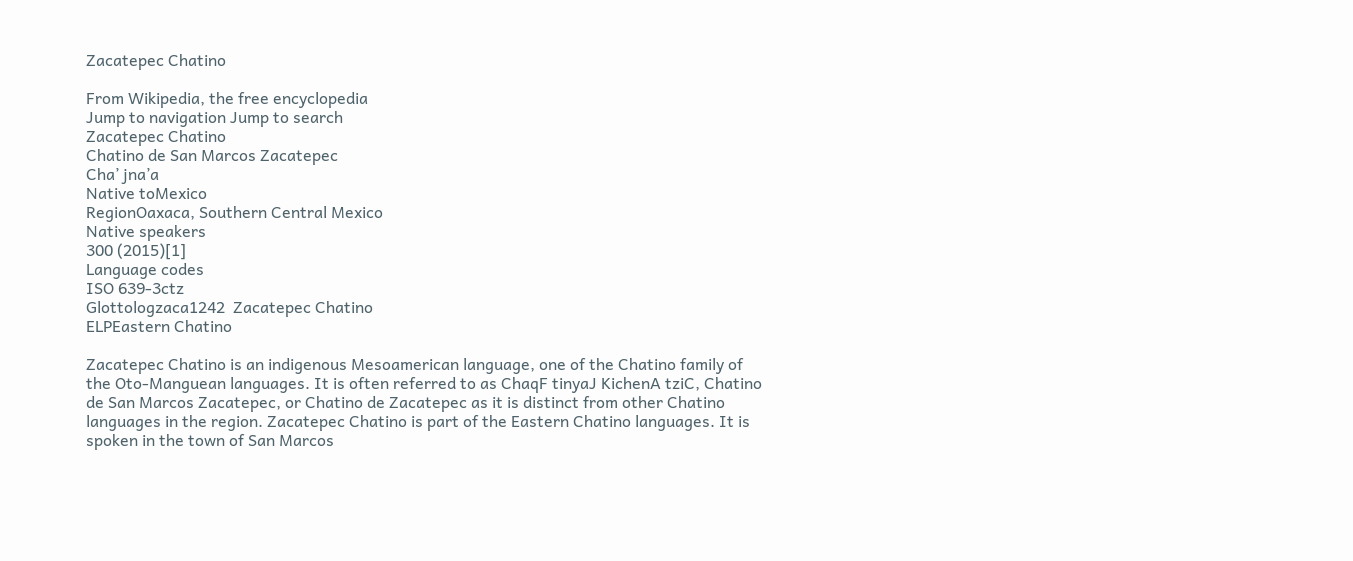Zacatepec Chatino

From Wikipedia, the free encyclopedia
Jump to navigation Jump to search
Zacatepec Chatino
Chatino de San Marcos Zacatepec
Cha’ jna’a
Native toMexico
RegionOaxaca, Southern Central Mexico
Native speakers
300 (2015)[1]
Language codes
ISO 639-3ctz
Glottologzaca1242  Zacatepec Chatino
ELPEastern Chatino

Zacatepec Chatino is an indigenous Mesoamerican language, one of the Chatino family of the Oto-Manguean languages. It is often referred to as ChaqF tinyaJ KichenA tziC, Chatino de San Marcos Zacatepec, or Chatino de Zacatepec as it is distinct from other Chatino languages in the region. Zacatepec Chatino is part of the Eastern Chatino languages. It is spoken in the town of San Marcos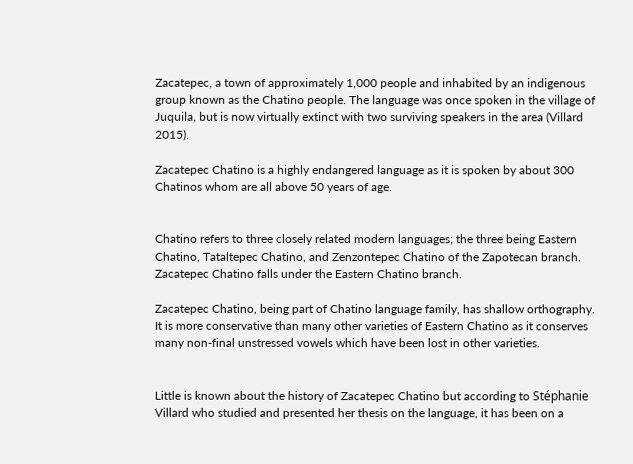Zacatepec, a town of approximately 1,000 people and inhabited by an indigenous group known as the Chatino people. The language was once spoken in the village of Juquila, but is now virtually extinct with two surviving speakers in the area (Villard 2015).

Zacatepec Chatino is a highly endangered language as it is spoken by about 300 Chatinos whom are all above 50 years of age.


Chatino refers to three closely related modern languages; the three being Eastern Chatino, Tataltepec Chatino, and Zenzontepec Chatino of the Zapotecan branch. Zacatepec Chatino falls under the Eastern Chatino branch.

Zacatepec Chatino, being part of Chatino language family, has shallow orthography. It is more conservative than many other varieties of Eastern Chatino as it conserves many non-final unstressed vowels which have been lost in other varieties.


Little is known about the history of Zacatepec Chatino but according to Stéphanie Villard who studied and presented her thesis on the language, it has been on a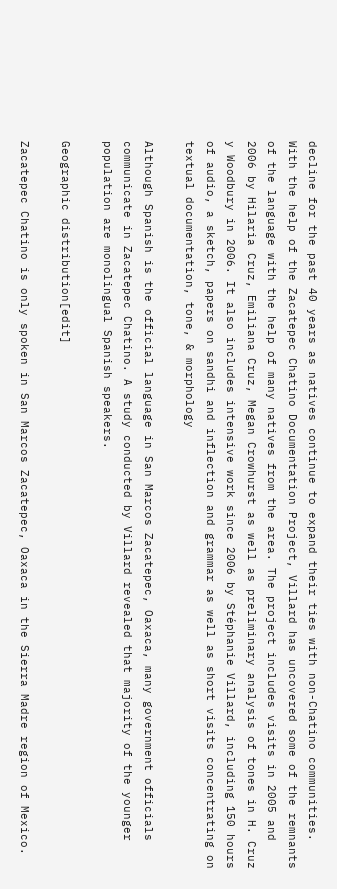decline for the past 40 years as natives continue to expand their ties with non-Chatino communities. With the help of the Zacatepec Chatino Documentation Project, Villard has uncovered some of the remnants of the language with the help of many natives from the area. The project includes visits in 2005 and 2006 by Hilaria Cruz, Emiliana Cruz, Megan Crowhurst as well as preliminary analysis of tones in H. Cruz y Woodbury in 2006. It also includes intensive work since 2006 by Stéphanie Villard, including 150 hours of audio, a sketch, papers on sandhi and inflection and grammar as well as short visits concentrating on textual documentation, tone, & morphology

Although Spanish is the official language in San Marcos Zacatepec, Oaxaca, many government officials communicate in Zacatepec Chatino. A study conducted by Villard revealed that majority of the younger population are monolingual Spanish speakers.

Geographic distribution[edit]

Zacatepec Chatino is only spoken in San Marcos Zacatepec, Oaxaca in the Sierra Madre region of Mexico.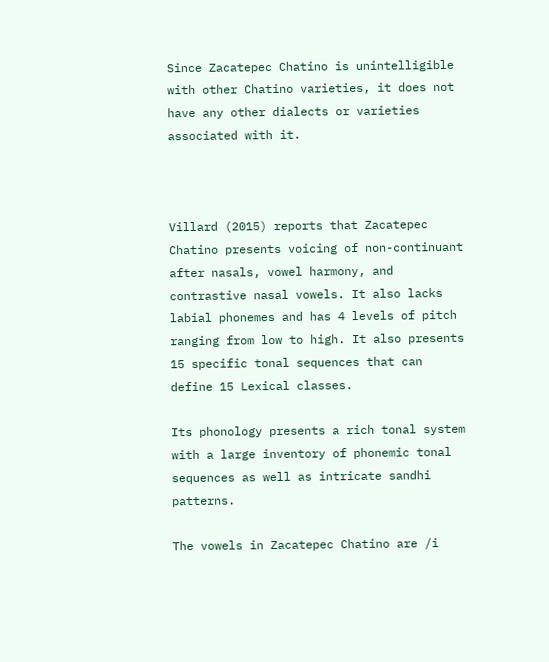Since Zacatepec Chatino is unintelligible with other Chatino varieties, it does not have any other dialects or varieties associated with it.



Villard (2015) reports that Zacatepec Chatino presents voicing of non-continuant after nasals, vowel harmony, and contrastive nasal vowels. It also lacks labial phonemes and has 4 levels of pitch ranging from low to high. It also presents 15 specific tonal sequences that can define 15 Lexical classes.

Its phonology presents a rich tonal system with a large inventory of phonemic tonal sequences as well as intricate sandhi patterns.

The vowels in Zacatepec Chatino are /i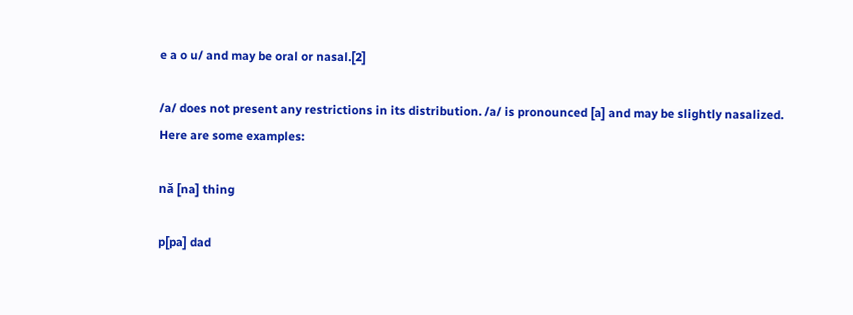e a o u/ and may be oral or nasal.[2]

/a/ does not present any restrictions in its distribution. /a/ is pronounced [a] and may be slightly nasalized. Here are some examples:

nǎ [na] thing

p[pa] dad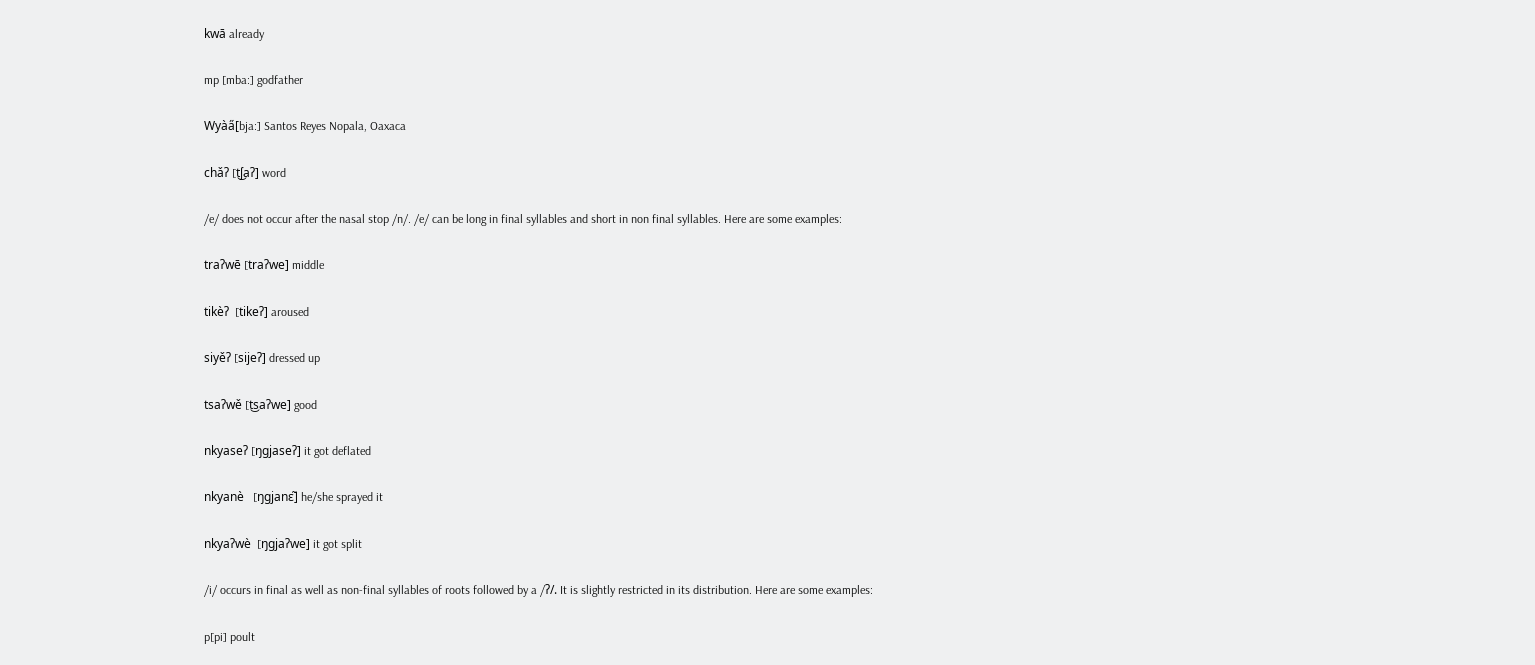kwā already

mp [mba:] godfather

Wyàa̋[bja:] Santos Reyes Nopala, Oaxaca

chǎʔ [t͜ʃaʔ] word

/e/ does not occur after the nasal stop /n/. /e/ can be long in final syllables and short in non final syllables. Here are some examples:

traʔwē [traʔwe] middle

tikèʔ  [tikeʔ] aroused

siyěʔ [sijeʔ] dressed up

tsaʔwě [t͜saʔwe] good

nkyaseʔ [ŋgjaseʔ] it got deflated

nkyanè   [ŋgjanɛ]̃ he/she sprayed it

nkyaʔwè  [ŋgjaʔwe] it got split

/i/ occurs in final as well as non-final syllables of roots followed by a /ʔ/. It is slightly restricted in its distribution. Here are some examples:

p[pi] poult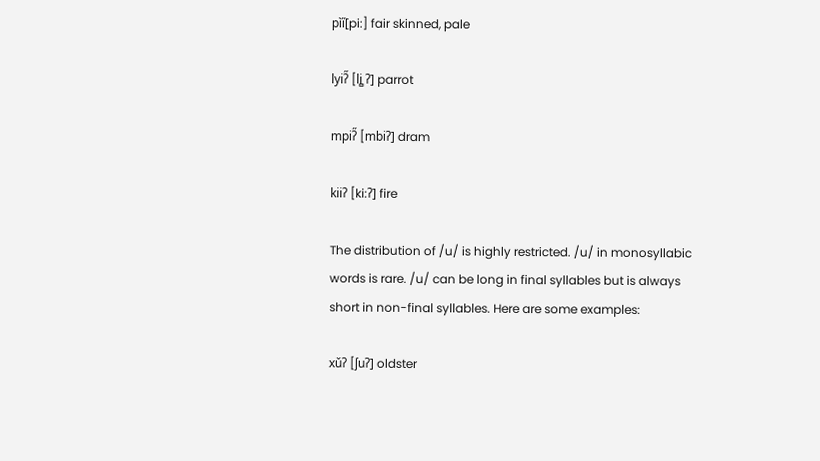pìi̋[pi:] fair skinned, pale

lyiʔ̋ [li̻ ʔ] parrot

mpiʔ̋ [mbiʔ] dram

kiiʔ [ki:ʔ] fire

The distribution of /u/ is highly restricted. /u/ in monosyllabic words is rare. /u/ can be long in final syllables but is always short in non-final syllables. Here are some examples:

xǔʔ [ʃuʔ] oldster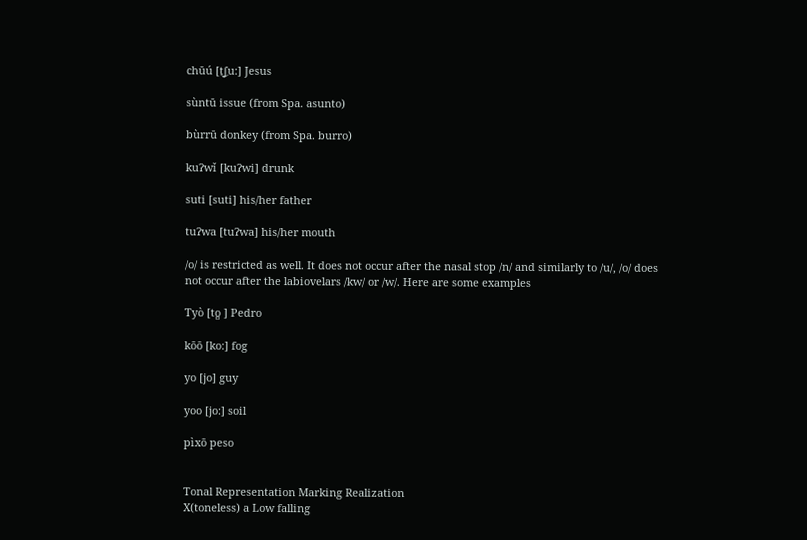chūú [t͜ʃu:] Jesus

sùntū issue (from Spa. asunto)

bùrrū donkey (from Spa. burro)

kuʔwǐ [kuʔwi] drunk

suti [suti] his/her father

tuʔwa [tuʔwa] his/her mouth

/o/ is restricted as well. It does not occur after the nasal stop /n/ and similarly to /u/, /o/ does not occur after the labiovelars /kw/ or /w/. Here are some examples

Tyò [to̻ ] Pedro

kōō [ko:] fog

yo [jo] guy

yoo [jo:] soil

pìxō peso


Tonal Representation Marking Realization
X(toneless) a Low falling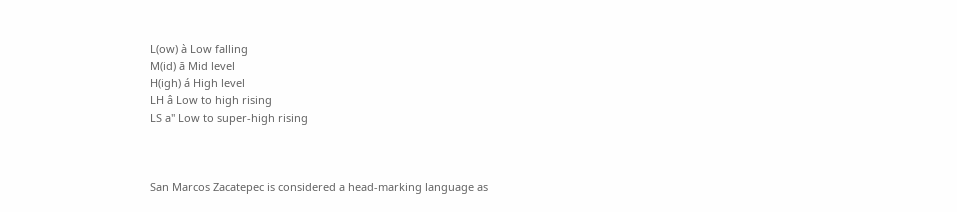L(ow) à Low falling
M(id) ā Mid level
H(igh) á High level
LH â Low to high rising
LS a'' Low to super-high rising



San Marcos Zacatepec is considered a head-marking language as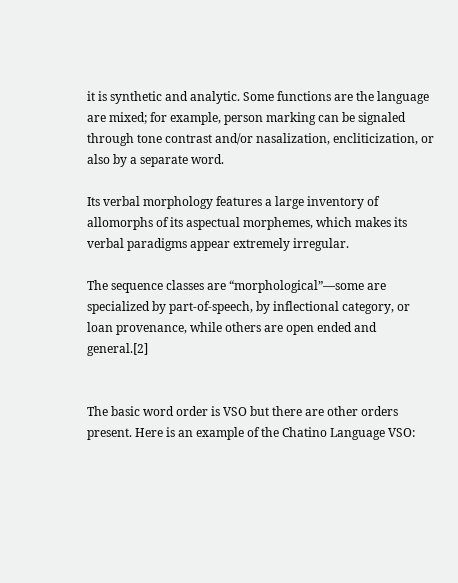it is synthetic and analytic. Some functions are the language are mixed; for example, person marking can be signaled through tone contrast and/or nasalization, encliticization, or also by a separate word.

Its verbal morphology features a large inventory of allomorphs of its aspectual morphemes, which makes its verbal paradigms appear extremely irregular.

The sequence classes are “morphological”—some are specialized by part-of-speech, by inflectional category, or loan provenance, while others are open ended and general.[2]


The basic word order is VSO but there are other orders present. Here is an example of the Chatino Language VSO: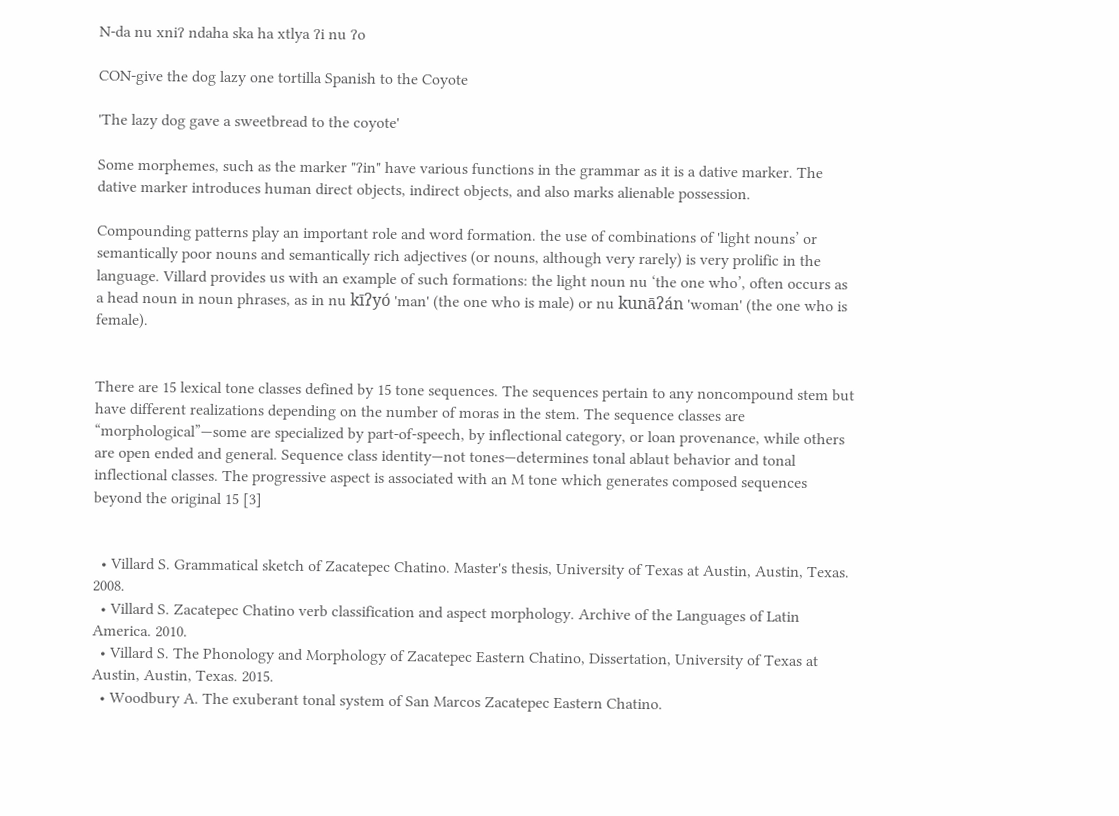N-da nu xniʔ ndaha ska ha xtlya ʔi nu ʔo

CON-give the dog lazy one tortilla Spanish to the Coyote

'The lazy dog gave a sweetbread to the coyote'

Some morphemes, such as the marker "ʔin" have various functions in the grammar as it is a dative marker. The dative marker introduces human direct objects, indirect objects, and also marks alienable possession.

Compounding patterns play an important role and word formation. the use of combinations of 'light nouns’ or semantically poor nouns and semantically rich adjectives (or nouns, although very rarely) is very prolific in the language. Villard provides us with an example of such formations: the light noun nu ‘the one who’, often occurs as a head noun in noun phrases, as in nu kīʔyó 'man' (the one who is male) or nu kunāʔán 'woman' (the one who is female).


There are 15 lexical tone classes defined by 15 tone sequences. The sequences pertain to any noncompound stem but have different realizations depending on the number of moras in the stem. The sequence classes are “morphological”—some are specialized by part-of-speech, by inflectional category, or loan provenance, while others are open ended and general. Sequence class identity—not tones—determines tonal ablaut behavior and tonal inflectional classes. The progressive aspect is associated with an M tone which generates composed sequences beyond the original 15 [3]


  • Villard S. Grammatical sketch of Zacatepec Chatino. Master's thesis, University of Texas at Austin, Austin, Texas. 2008.
  • Villard S. Zacatepec Chatino verb classification and aspect morphology. Archive of the Languages of Latin America. 2010.
  • Villard S. The Phonology and Morphology of Zacatepec Eastern Chatino, Dissertation, University of Texas at Austin, Austin, Texas. 2015.
  • Woodbury A. The exuberant tonal system of San Marcos Zacatepec Eastern Chatino.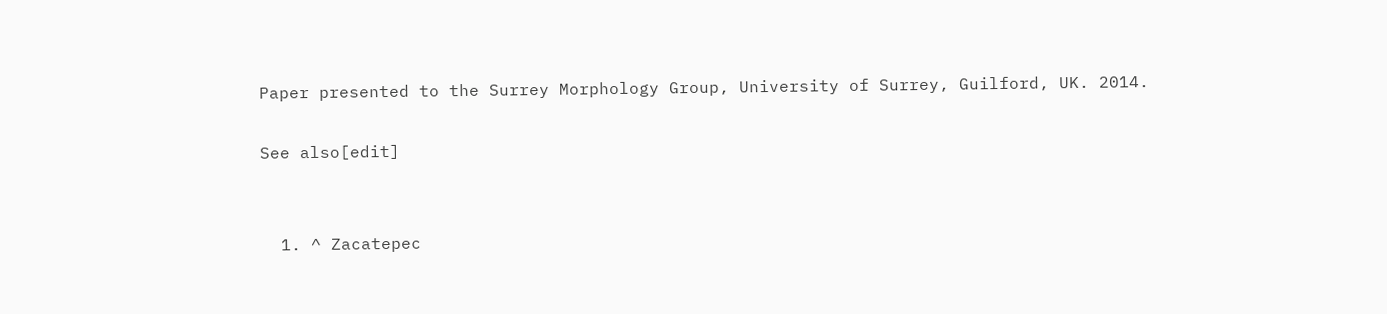Paper presented to the Surrey Morphology Group, University of Surrey, Guilford, UK. 2014.

See also[edit]


  1. ^ Zacatepec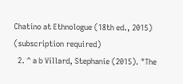Chatino at Ethnologue (18th ed., 2015) (subscription required)
  2. ^ a b Villard, Stephanie (2015). "The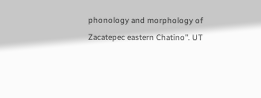phonology and morphology of Zacatepec eastern Chatino". UT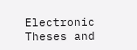Electronic Theses and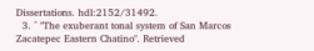Dissertations. hdl:2152/31492.
  3. ^ "The exuberant tonal system of San Marcos Zacatepec Eastern Chatino". Retrieved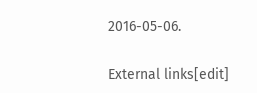2016-05-06.

External links[edit]